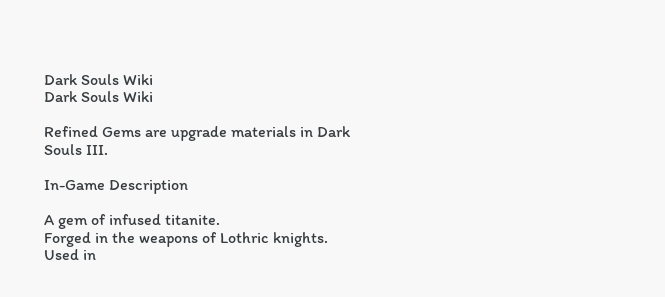Dark Souls Wiki
Dark Souls Wiki

Refined Gems are upgrade materials in Dark Souls III.

In-Game Description

A gem of infused titanite.
Forged in the weapons of Lothric knights.
Used in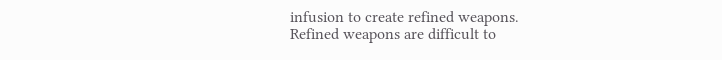infusion to create refined weapons.
Refined weapons are difficult to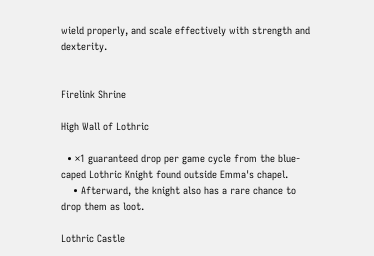wield properly, and scale effectively with strength and dexterity.


Firelink Shrine

High Wall of Lothric

  • ×1 guaranteed drop per game cycle from the blue-caped Lothric Knight found outside Emma's chapel.
    • Afterward, the knight also has a rare chance to drop them as loot.

Lothric Castle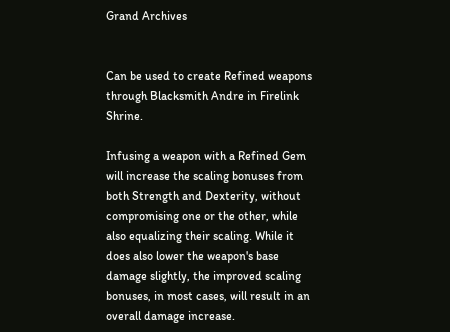Grand Archives


Can be used to create Refined weapons through Blacksmith Andre in Firelink Shrine.

Infusing a weapon with a Refined Gem will increase the scaling bonuses from both Strength and Dexterity, without compromising one or the other, while also equalizing their scaling. While it does also lower the weapon's base damage slightly, the improved scaling bonuses, in most cases, will result in an overall damage increase.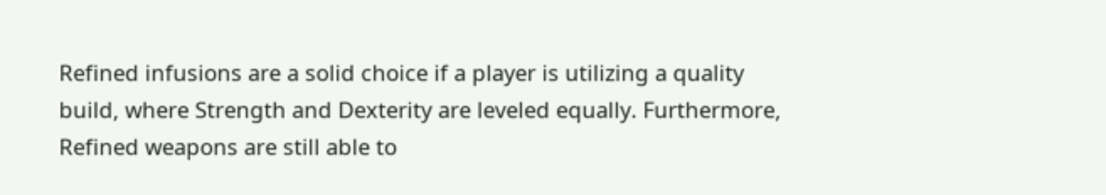Refined infusions are a solid choice if a player is utilizing a quality build, where Strength and Dexterity are leveled equally. Furthermore, Refined weapons are still able to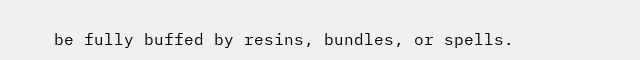be fully buffed by resins, bundles, or spells.